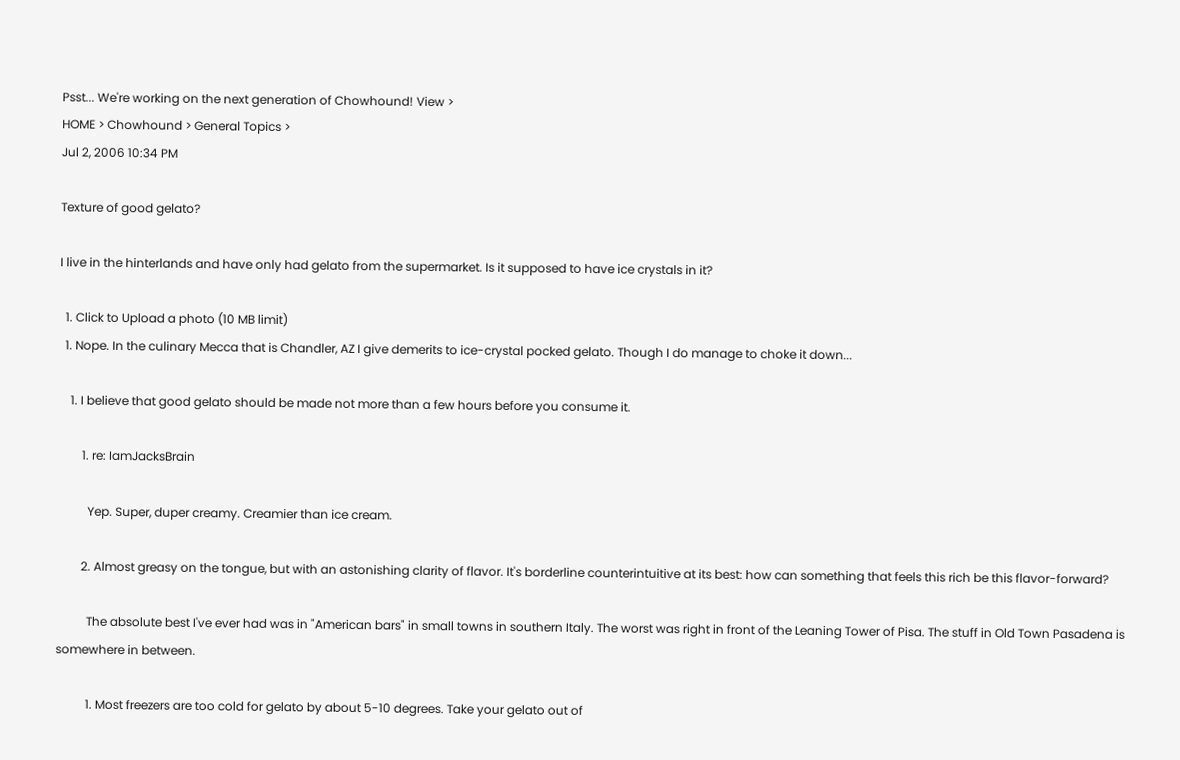Psst... We're working on the next generation of Chowhound! View >
HOME > Chowhound > General Topics >
Jul 2, 2006 10:34 PM

Texture of good gelato?

I live in the hinterlands and have only had gelato from the supermarket. Is it supposed to have ice crystals in it?

  1. Click to Upload a photo (10 MB limit)
  1. Nope. In the culinary Mecca that is Chandler, AZ I give demerits to ice-crystal pocked gelato. Though I do manage to choke it down...

    1. I believe that good gelato should be made not more than a few hours before you consume it.

        1. re: IamJacksBrain

          Yep. Super, duper creamy. Creamier than ice cream.

        2. Almost greasy on the tongue, but with an astonishing clarity of flavor. It's borderline counterintuitive at its best: how can something that feels this rich be this flavor-forward?

          The absolute best I've ever had was in "American bars" in small towns in southern Italy. The worst was right in front of the Leaning Tower of Pisa. The stuff in Old Town Pasadena is somewhere in between.

          1. Most freezers are too cold for gelato by about 5-10 degrees. Take your gelato out of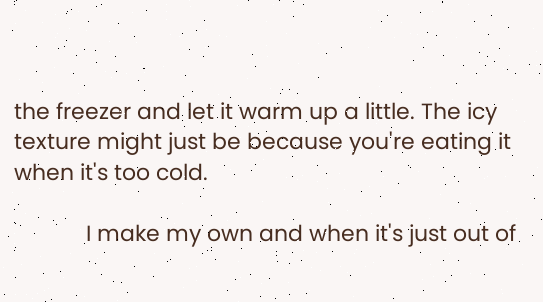the freezer and let it warm up a little. The icy texture might just be because you're eating it when it's too cold.

            I make my own and when it's just out of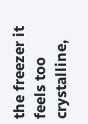the freezer it feels too crystalline,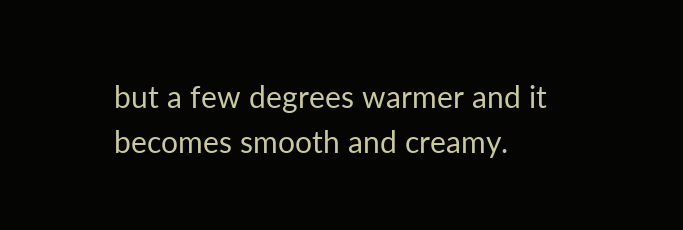but a few degrees warmer and it becomes smooth and creamy.